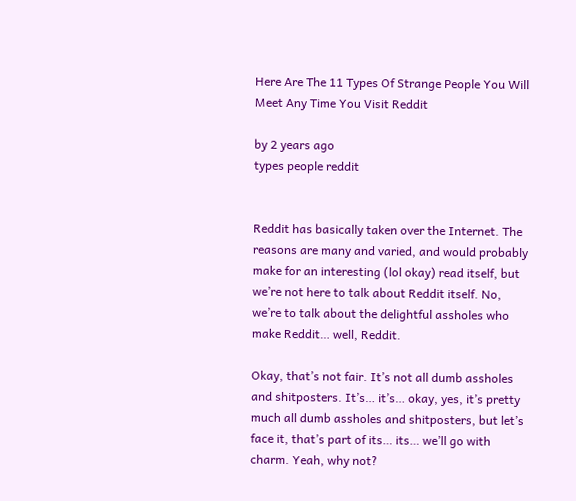Here Are The 11 Types Of Strange People You Will Meet Any Time You Visit Reddit

by 2 years ago
types people reddit


Reddit has basically taken over the Internet. The reasons are many and varied, and would probably make for an interesting (lol okay) read itself, but we’re not here to talk about Reddit itself. No, we’re to talk about the delightful assholes who make Reddit… well, Reddit.

Okay, that’s not fair. It’s not all dumb assholes and shitposters. It’s… it’s… okay, yes, it’s pretty much all dumb assholes and shitposters, but let’s face it, that’s part of its… its… we’ll go with charm. Yeah, why not?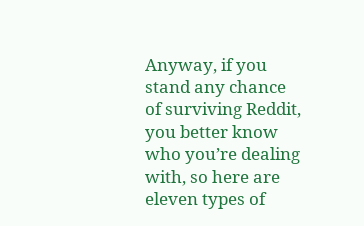Anyway, if you stand any chance of surviving Reddit, you better know who you’re dealing with, so here are eleven types of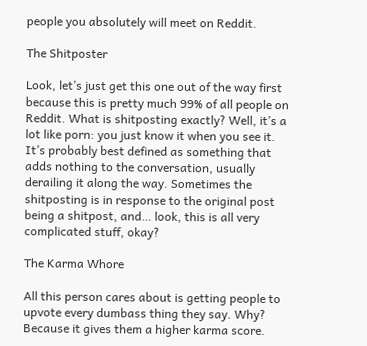people you absolutely will meet on Reddit.

The Shitposter

Look, let’s just get this one out of the way first because this is pretty much 99% of all people on Reddit. What is shitposting exactly? Well, it’s a lot like porn: you just know it when you see it. It’s probably best defined as something that adds nothing to the conversation, usually derailing it along the way. Sometimes the shitposting is in response to the original post being a shitpost, and… look, this is all very complicated stuff, okay?

The Karma Whore

All this person cares about is getting people to upvote every dumbass thing they say. Why? Because it gives them a higher karma score.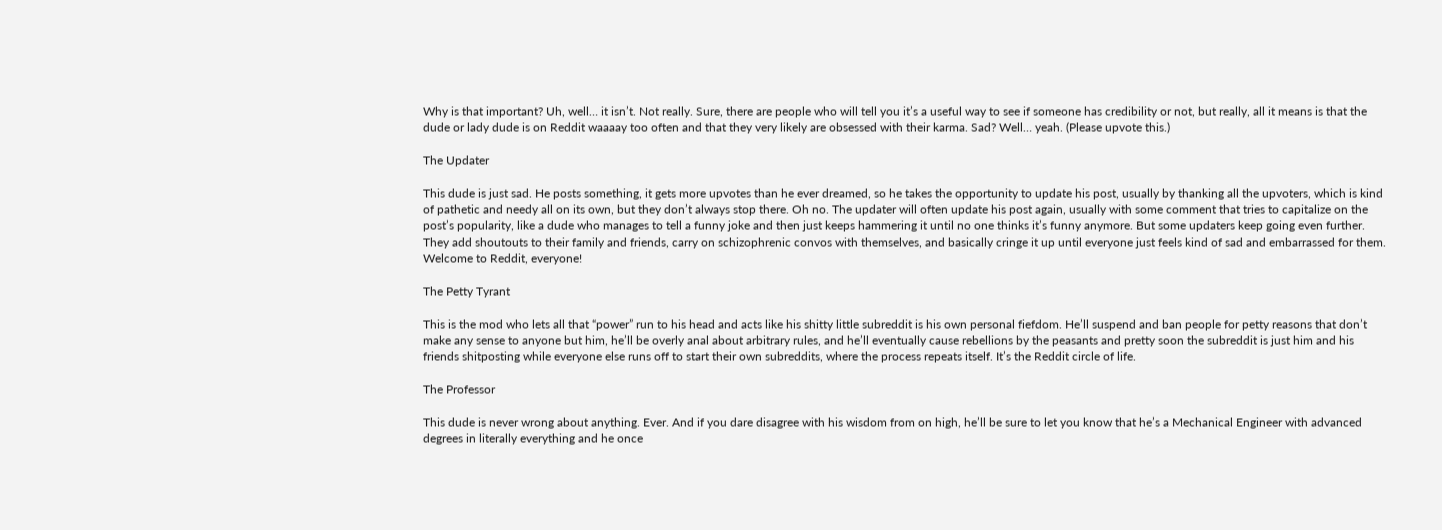Why is that important? Uh, well… it isn’t. Not really. Sure, there are people who will tell you it’s a useful way to see if someone has credibility or not, but really, all it means is that the dude or lady dude is on Reddit waaaay too often and that they very likely are obsessed with their karma. Sad? Well… yeah. (Please upvote this.)

The Updater

This dude is just sad. He posts something, it gets more upvotes than he ever dreamed, so he takes the opportunity to update his post, usually by thanking all the upvoters, which is kind of pathetic and needy all on its own, but they don’t always stop there. Oh no. The updater will often update his post again, usually with some comment that tries to capitalize on the post’s popularity, like a dude who manages to tell a funny joke and then just keeps hammering it until no one thinks it’s funny anymore. But some updaters keep going even further. They add shoutouts to their family and friends, carry on schizophrenic convos with themselves, and basically cringe it up until everyone just feels kind of sad and embarrassed for them. Welcome to Reddit, everyone!

The Petty Tyrant

This is the mod who lets all that “power” run to his head and acts like his shitty little subreddit is his own personal fiefdom. He’ll suspend and ban people for petty reasons that don’t make any sense to anyone but him, he’ll be overly anal about arbitrary rules, and he’ll eventually cause rebellions by the peasants and pretty soon the subreddit is just him and his friends shitposting while everyone else runs off to start their own subreddits, where the process repeats itself. It’s the Reddit circle of life.

The Professor

This dude is never wrong about anything. Ever. And if you dare disagree with his wisdom from on high, he’ll be sure to let you know that he’s a Mechanical Engineer with advanced degrees in literally everything and he once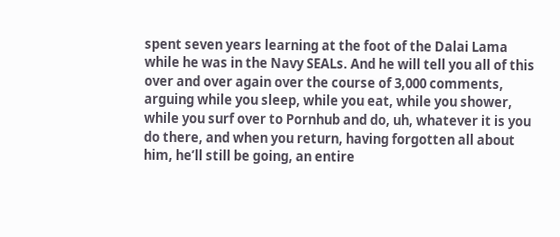spent seven years learning at the foot of the Dalai Lama while he was in the Navy SEALs. And he will tell you all of this over and over again over the course of 3,000 comments, arguing while you sleep, while you eat, while you shower, while you surf over to Pornhub and do, uh, whatever it is you do there, and when you return, having forgotten all about him, he’ll still be going, an entire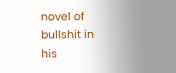novel of bullshit in his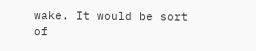wake. It would be sort of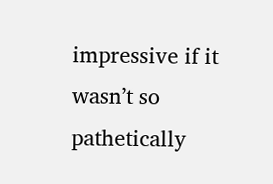impressive if it wasn’t so pathetically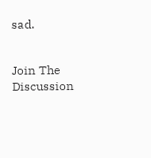sad.


Join The Discussion